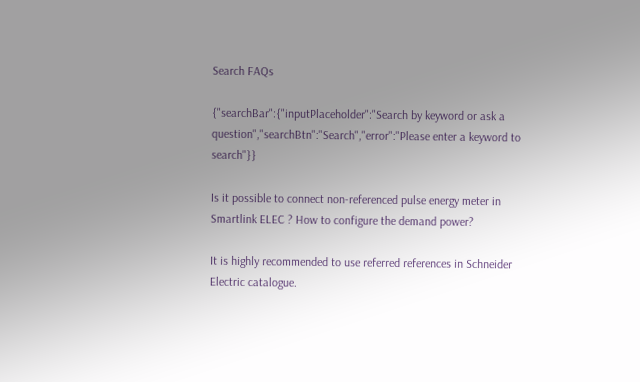Search FAQs

{"searchBar":{"inputPlaceholder":"Search by keyword or ask a question","searchBtn":"Search","error":"Please enter a keyword to search"}}

Is it possible to connect non-referenced pulse energy meter in Smartlink ELEC ? How to configure the demand power?

It is highly recommended to use referred references in Schneider Electric catalogue.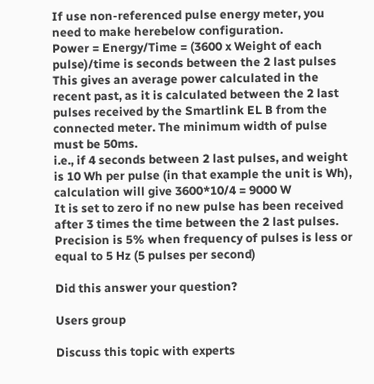If use non-referenced pulse energy meter, you need to make herebelow configuration.
Power = Energy/Time = (3600 x Weight of each pulse)/time is seconds between the 2 last pulses
This gives an average power calculated in the recent past, as it is calculated between the 2 last pulses received by the Smartlink EL B from the connected meter. The minimum width of pulse must be 50ms.
i.e., if 4 seconds between 2 last pulses, and weight is 10 Wh per pulse (in that example the unit is Wh), calculation will give 3600*10/4 = 9000 W
It is set to zero if no new pulse has been received after 3 times the time between the 2 last pulses.
Precision is 5% when frequency of pulses is less or equal to 5 Hz (5 pulses per second)

Did this answer your question?

Users group

Discuss this topic with experts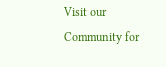Visit our Community for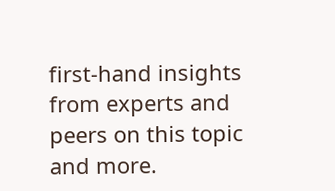first-hand insights from experts and peers on this topic and more.